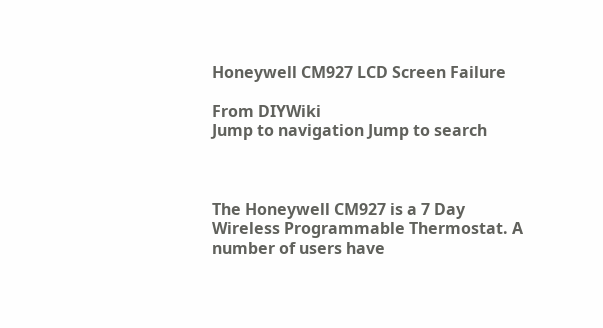Honeywell CM927 LCD Screen Failure

From DIYWiki
Jump to navigation Jump to search



The Honeywell CM927 is a 7 Day Wireless Programmable Thermostat. A number of users have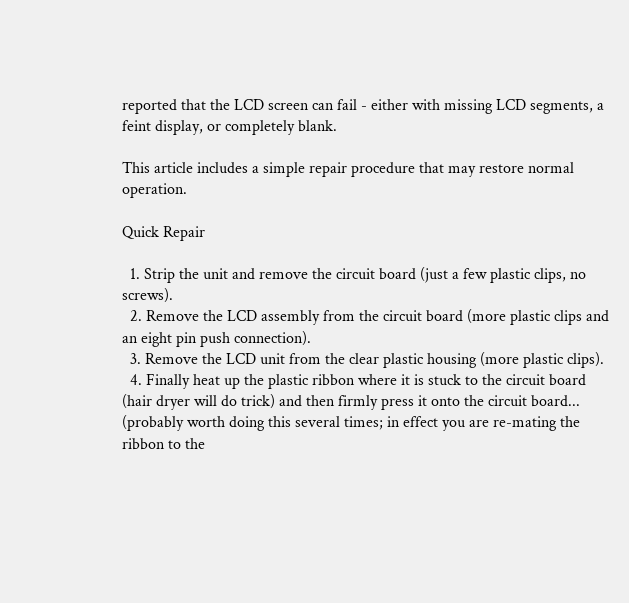reported that the LCD screen can fail - either with missing LCD segments, a feint display, or completely blank.

This article includes a simple repair procedure that may restore normal operation.

Quick Repair

  1. Strip the unit and remove the circuit board (just a few plastic clips, no screws).
  2. Remove the LCD assembly from the circuit board (more plastic clips and an eight pin push connection).
  3. Remove the LCD unit from the clear plastic housing (more plastic clips).
  4. Finally heat up the plastic ribbon where it is stuck to the circuit board (hair dryer will do trick) and then firmly press it onto the circuit board... (probably worth doing this several times; in effect you are re-mating the ribbon to the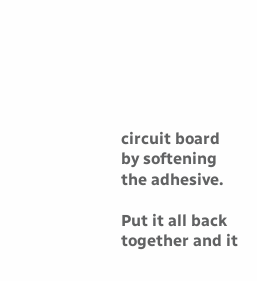circuit board by softening the adhesive.

Put it all back together and it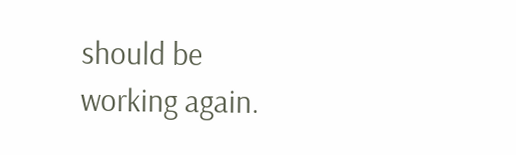should be working again.